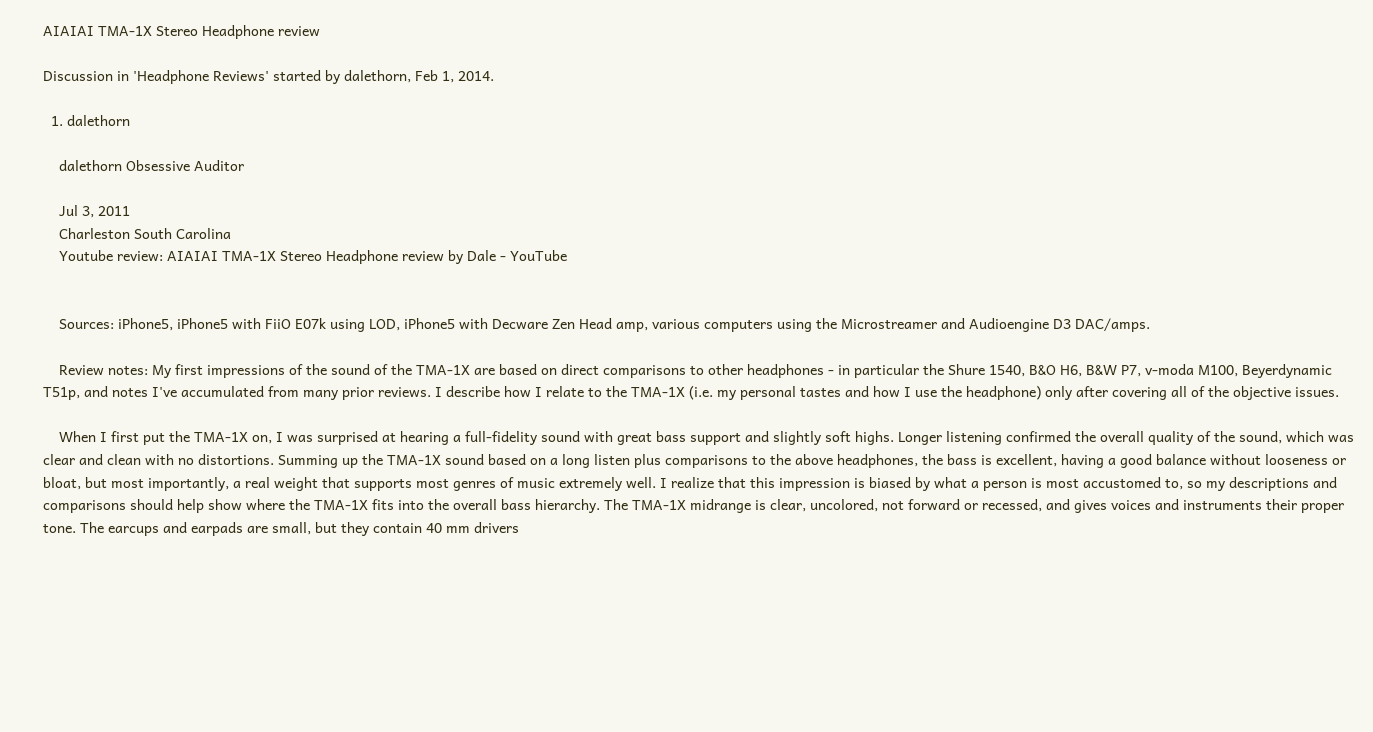AIAIAI TMA-1X Stereo Headphone review

Discussion in 'Headphone Reviews' started by dalethorn, Feb 1, 2014.

  1. dalethorn

    dalethorn Obsessive Auditor

    Jul 3, 2011
    Charleston South Carolina
    Youtube review: AIAIAI TMA-1X Stereo Headphone review by Dale - YouTube


    Sources: iPhone5, iPhone5 with FiiO E07k using LOD, iPhone5 with Decware Zen Head amp, various computers using the Microstreamer and Audioengine D3 DAC/amps.

    Review notes: My first impressions of the sound of the TMA-1X are based on direct comparisons to other headphones - in particular the Shure 1540, B&O H6, B&W P7, v-moda M100, Beyerdynamic T51p, and notes I've accumulated from many prior reviews. I describe how I relate to the TMA-1X (i.e. my personal tastes and how I use the headphone) only after covering all of the objective issues.

    When I first put the TMA-1X on, I was surprised at hearing a full-fidelity sound with great bass support and slightly soft highs. Longer listening confirmed the overall quality of the sound, which was clear and clean with no distortions. Summing up the TMA-1X sound based on a long listen plus comparisons to the above headphones, the bass is excellent, having a good balance without looseness or bloat, but most importantly, a real weight that supports most genres of music extremely well. I realize that this impression is biased by what a person is most accustomed to, so my descriptions and comparisons should help show where the TMA-1X fits into the overall bass hierarchy. The TMA-1X midrange is clear, uncolored, not forward or recessed, and gives voices and instruments their proper tone. The earcups and earpads are small, but they contain 40 mm drivers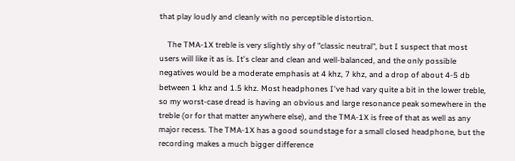that play loudly and cleanly with no perceptible distortion.

    The TMA-1X treble is very slightly shy of "classic neutral", but I suspect that most users will like it as is. It's clear and clean and well-balanced, and the only possible negatives would be a moderate emphasis at 4 khz, 7 khz, and a drop of about 4-5 db between 1 khz and 1.5 khz. Most headphones I've had vary quite a bit in the lower treble, so my worst-case dread is having an obvious and large resonance peak somewhere in the treble (or for that matter anywhere else), and the TMA-1X is free of that as well as any major recess. The TMA-1X has a good soundstage for a small closed headphone, but the recording makes a much bigger difference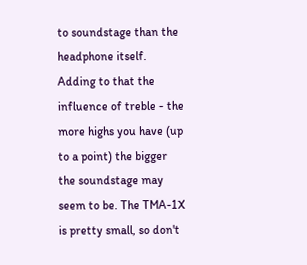to soundstage than the headphone itself. Adding to that the influence of treble - the more highs you have (up to a point) the bigger the soundstage may seem to be. The TMA-1X is pretty small, so don't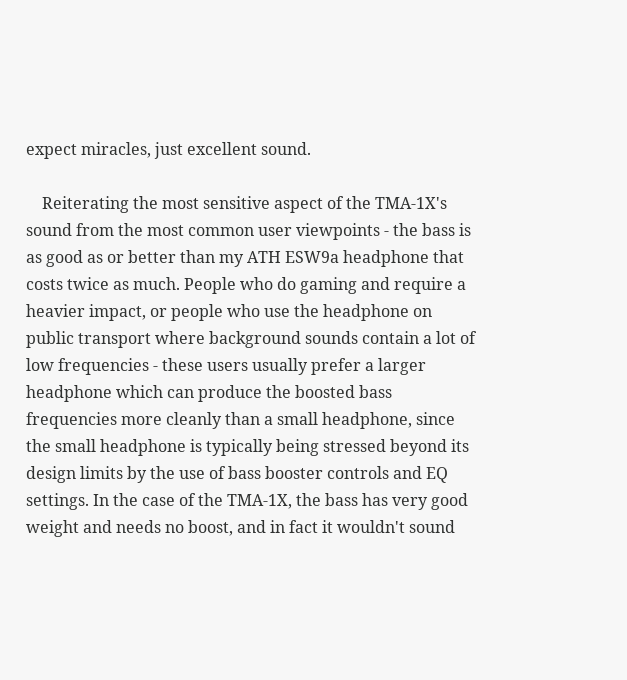expect miracles, just excellent sound.

    Reiterating the most sensitive aspect of the TMA-1X's sound from the most common user viewpoints - the bass is as good as or better than my ATH ESW9a headphone that costs twice as much. People who do gaming and require a heavier impact, or people who use the headphone on public transport where background sounds contain a lot of low frequencies - these users usually prefer a larger headphone which can produce the boosted bass frequencies more cleanly than a small headphone, since the small headphone is typically being stressed beyond its design limits by the use of bass booster controls and EQ settings. In the case of the TMA-1X, the bass has very good weight and needs no boost, and in fact it wouldn't sound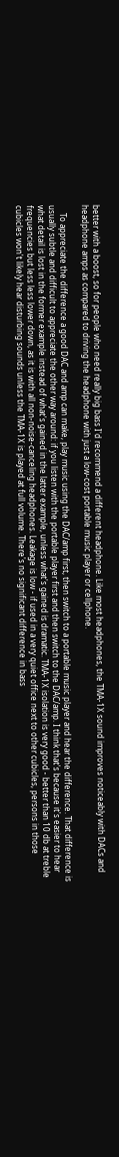better with a boost, so for people who need really big bass I'd recommend a different headphone. Like most headphones, the TMA-1X sound improves noticeably with DACs and headphone amps as compared to driving the headphone with just a low-cost portable music player or cellphone.

    To appreciate the difference a good DAC and amp can make, play music using the DAC/amp first, then switch to a portable music player and hear the difference. That difference is usually subtle and difficult to appreciate the other way around: if you listen with the portable player first and then switch to the DAC/amp. I think that's because it's easier to hear what detail is lost in the former example instead of what's gained in the latter example, unless what's gained is dramatic. TMA-1X isolation is very good - better than 10 db at treble frequencies but less less lower down, as it is with all non-noise-canceling headphones. Leakage is low - if used in a very quiet office next to other cubicles, persons in those cubicles won't likely hear disturbing sounds unless the TMA-1X is played at full volume. There's no significant difference in bass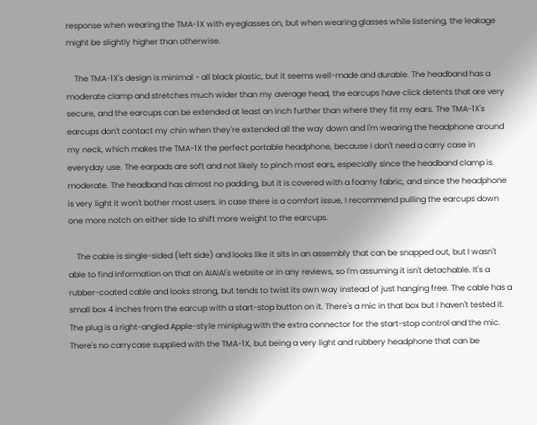response when wearing the TMA-1X with eyeglasses on, but when wearing glasses while listening, the leakage might be slightly higher than otherwise.

    The TMA-1X's design is minimal - all black plastic, but it seems well-made and durable. The headband has a moderate clamp and stretches much wider than my average head, the earcups have click detents that are very secure, and the earcups can be extended at least an inch further than where they fit my ears. The TMA-1X's earcups don't contact my chin when they're extended all the way down and I'm wearing the headphone around my neck, which makes the TMA-1X the perfect portable headphone, because I don't need a carry case in everyday use. The earpads are soft and not likely to pinch most ears, especially since the headband clamp is moderate. The headband has almost no padding, but it is covered with a foamy fabric, and since the headphone is very light it won't bother most users. In case there is a comfort issue, I recommend pulling the earcups down one more notch on either side to shift more weight to the earcups.

    The cable is single-sided (left side) and looks like it sits in an assembly that can be snapped out, but I wasn't able to find information on that on AIAIAI's website or in any reviews, so I'm assuming it isn't detachable. It's a rubber-coated cable and looks strong, but tends to twist its own way instead of just hanging free. The cable has a small box 4 inches from the earcup with a start-stop button on it. There's a mic in that box but I haven't tested it. The plug is a right-angled Apple-style miniplug with the extra connector for the start-stop control and the mic. There's no carrycase supplied with the TMA-1X, but being a very light and rubbery headphone that can be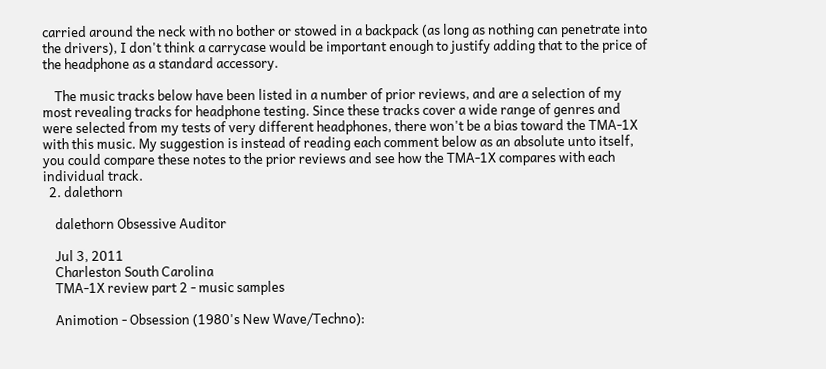carried around the neck with no bother or stowed in a backpack (as long as nothing can penetrate into the drivers), I don't think a carrycase would be important enough to justify adding that to the price of the headphone as a standard accessory.

    The music tracks below have been listed in a number of prior reviews, and are a selection of my most revealing tracks for headphone testing. Since these tracks cover a wide range of genres and were selected from my tests of very different headphones, there won't be a bias toward the TMA-1X with this music. My suggestion is instead of reading each comment below as an absolute unto itself, you could compare these notes to the prior reviews and see how the TMA-1X compares with each individual track.
  2. dalethorn

    dalethorn Obsessive Auditor

    Jul 3, 2011
    Charleston South Carolina
    TMA-1X review part 2 - music samples

    Animotion - Obsession (1980's New Wave/Techno):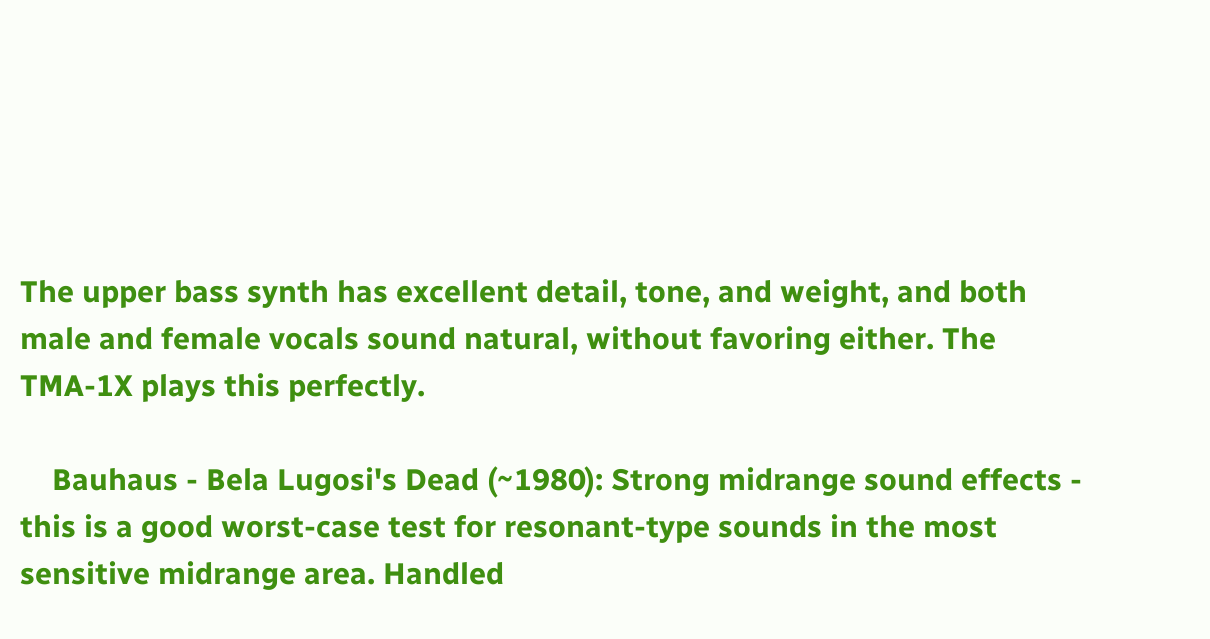The upper bass synth has excellent detail, tone, and weight, and both male and female vocals sound natural, without favoring either. The TMA-1X plays this perfectly.

    Bauhaus - Bela Lugosi's Dead (~1980): Strong midrange sound effects - this is a good worst-case test for resonant-type sounds in the most sensitive midrange area. Handled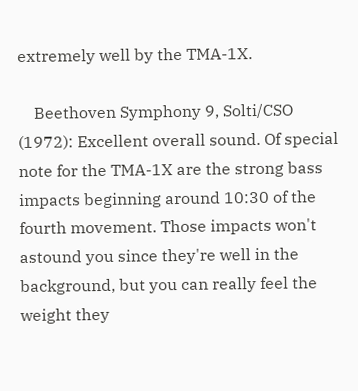extremely well by the TMA-1X.

    Beethoven Symphony 9, Solti/CSO (1972): Excellent overall sound. Of special note for the TMA-1X are the strong bass impacts beginning around 10:30 of the fourth movement. Those impacts won't astound you since they're well in the background, but you can really feel the weight they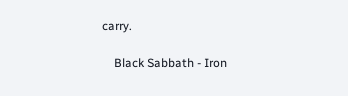carry.

    Black Sabbath - Iron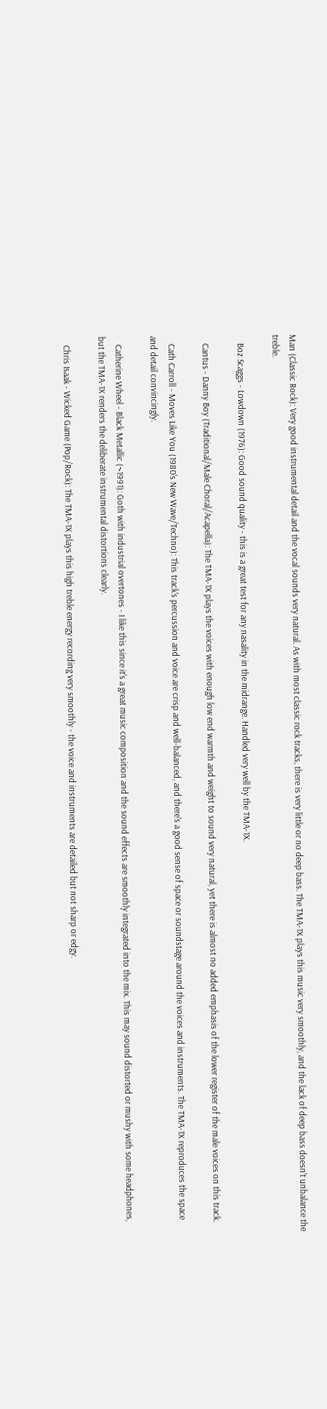Man (Classic Rock): Very good instrumental detail and the vocal sounds very natural. As with most classic rock tracks, there is very little or no deep bass. The TMA-1X plays this music very smoothly, and the lack of deep bass doesn't unbalance the treble.

    Boz Scaggs - Lowdown (1976): Good sound quality - this is a great test for any nasality in the midrange. Handled very well by the TMA-1X.

    Cantus - Danny Boy (Traditional/Male Choral/Acapella): The TMA-1X plays the voices with enough low end warmth and weight to sound very natural, yet there is almost no added emphasis of the lower register of the male voices on this track.

    Cath Carroll - Moves Like You (1980's New Wave/Techno): This track's percussion and voice are crisp and well-balanced, and there's a good sense of space or soundstage around the voices and instruments. The TMA-1X reproduces the space and detail convincingly.

    Catherine Wheel - Black Metallic (~1991): Goth with industrial overtones - I like this since it's a great music composition and the sound effects are smoothly integrated into the mix. This may sound distorted or mushy with some headphones, but the TMA-1X renders the deliberate instrumental distortions clearly.

    Chris Isaak - Wicked Game (Pop/Rock): The TMA-1X plays this high treble energy recording very smoothly - the voice and instruments are detailed but not sharp or edgy.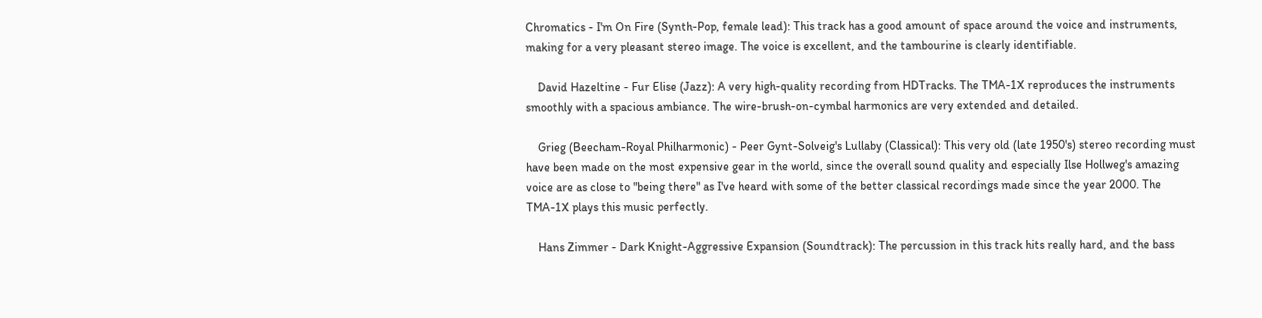Chromatics - I'm On Fire (Synth-Pop, female lead): This track has a good amount of space around the voice and instruments, making for a very pleasant stereo image. The voice is excellent, and the tambourine is clearly identifiable.

    David Hazeltine - Fur Elise (Jazz): A very high-quality recording from HDTracks. The TMA-1X reproduces the instruments smoothly with a spacious ambiance. The wire-brush-on-cymbal harmonics are very extended and detailed.

    Grieg (Beecham-Royal Philharmonic) - Peer Gynt-Solveig's Lullaby (Classical): This very old (late 1950's) stereo recording must have been made on the most expensive gear in the world, since the overall sound quality and especially Ilse Hollweg's amazing voice are as close to "being there" as I've heard with some of the better classical recordings made since the year 2000. The TMA-1X plays this music perfectly.

    Hans Zimmer - Dark Knight-Aggressive Expansion (Soundtrack): The percussion in this track hits really hard, and the bass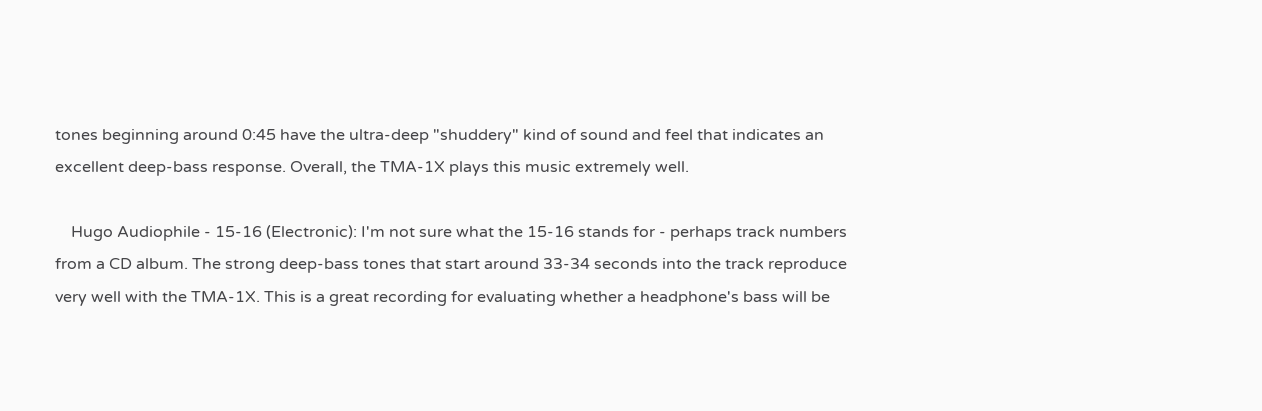tones beginning around 0:45 have the ultra-deep "shuddery" kind of sound and feel that indicates an excellent deep-bass response. Overall, the TMA-1X plays this music extremely well.

    Hugo Audiophile - 15-16 (Electronic): I'm not sure what the 15-16 stands for - perhaps track numbers from a CD album. The strong deep-bass tones that start around 33-34 seconds into the track reproduce very well with the TMA-1X. This is a great recording for evaluating whether a headphone's bass will be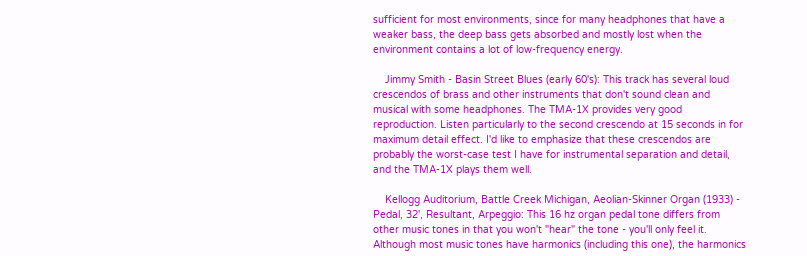sufficient for most environments, since for many headphones that have a weaker bass, the deep bass gets absorbed and mostly lost when the environment contains a lot of low-frequency energy.

    Jimmy Smith - Basin Street Blues (early 60's): This track has several loud crescendos of brass and other instruments that don't sound clean and musical with some headphones. The TMA-1X provides very good reproduction. Listen particularly to the second crescendo at 15 seconds in for maximum detail effect. I'd like to emphasize that these crescendos are probably the worst-case test I have for instrumental separation and detail, and the TMA-1X plays them well.

    Kellogg Auditorium, Battle Creek Michigan, Aeolian-Skinner Organ (1933) - Pedal, 32', Resultant, Arpeggio: This 16 hz organ pedal tone differs from other music tones in that you won't "hear" the tone - you'll only feel it. Although most music tones have harmonics (including this one), the harmonics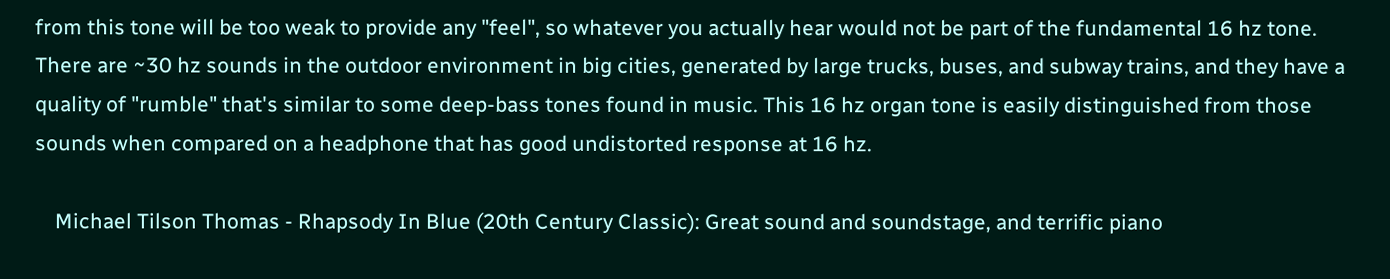from this tone will be too weak to provide any "feel", so whatever you actually hear would not be part of the fundamental 16 hz tone. There are ~30 hz sounds in the outdoor environment in big cities, generated by large trucks, buses, and subway trains, and they have a quality of "rumble" that's similar to some deep-bass tones found in music. This 16 hz organ tone is easily distinguished from those sounds when compared on a headphone that has good undistorted response at 16 hz.

    Michael Tilson Thomas - Rhapsody In Blue (20th Century Classic): Great sound and soundstage, and terrific piano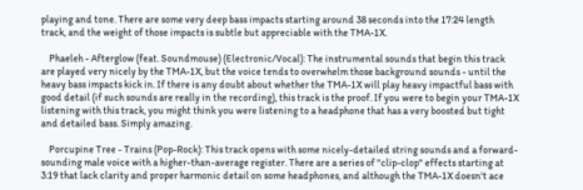playing and tone. There are some very deep bass impacts starting around 38 seconds into the 17:24 length track, and the weight of those impacts is subtle but appreciable with the TMA-1X.

    Phaeleh - Afterglow (feat. Soundmouse) (Electronic/Vocal): The instrumental sounds that begin this track are played very nicely by the TMA-1X, but the voice tends to overwhelm those background sounds - until the heavy bass impacts kick in. If there is any doubt about whether the TMA-1X will play heavy impactful bass with good detail (if such sounds are really in the recording), this track is the proof. If you were to begin your TMA-1X listening with this track, you might think you were listening to a headphone that has a very boosted but tight and detailed bass. Simply amazing.

    Porcupine Tree - Trains (Pop-Rock): This track opens with some nicely-detailed string sounds and a forward-sounding male voice with a higher-than-average register. There are a series of "clip-clop" effects starting at 3:19 that lack clarity and proper harmonic detail on some headphones, and although the TMA-1X doesn't ace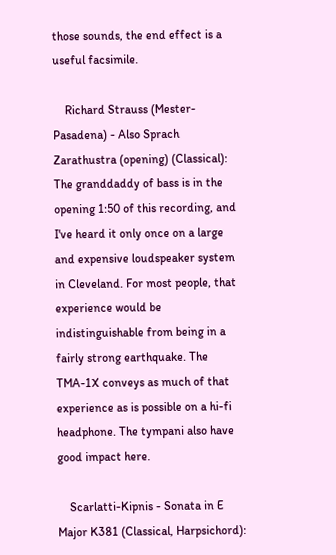those sounds, the end effect is a useful facsimile.

    Richard Strauss (Mester-Pasadena) - Also Sprach Zarathustra (opening) (Classical): The granddaddy of bass is in the opening 1:50 of this recording, and I've heard it only once on a large and expensive loudspeaker system in Cleveland. For most people, that experience would be indistinguishable from being in a fairly strong earthquake. The TMA-1X conveys as much of that experience as is possible on a hi-fi headphone. The tympani also have good impact here.

    Scarlatti-Kipnis - Sonata in E Major K381 (Classical, Harpsichord):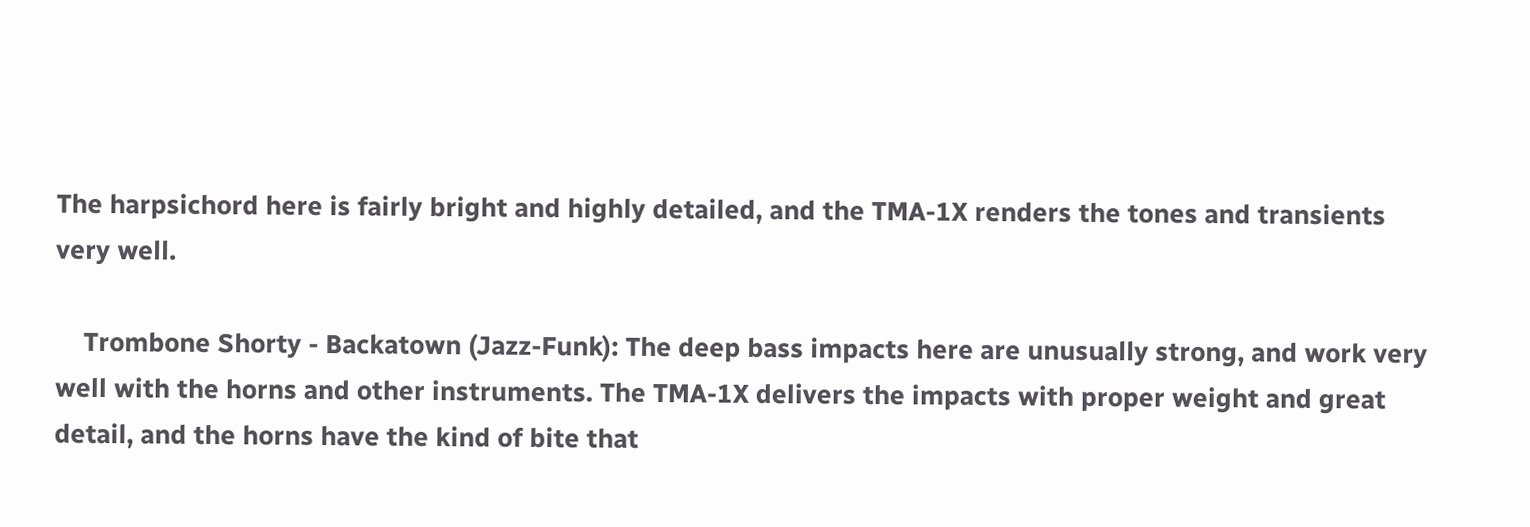The harpsichord here is fairly bright and highly detailed, and the TMA-1X renders the tones and transients very well.

    Trombone Shorty - Backatown (Jazz-Funk): The deep bass impacts here are unusually strong, and work very well with the horns and other instruments. The TMA-1X delivers the impacts with proper weight and great detail, and the horns have the kind of bite that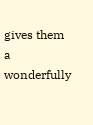gives them a wonderfully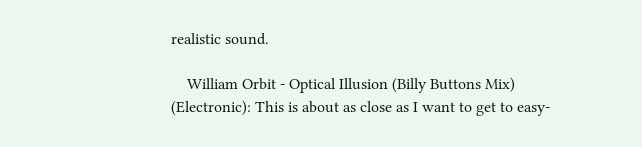realistic sound.

    William Orbit - Optical Illusion (Billy Buttons Mix) (Electronic): This is about as close as I want to get to easy-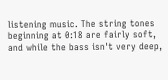listening music. The string tones beginning at 0:18 are fairly soft, and while the bass isn't very deep,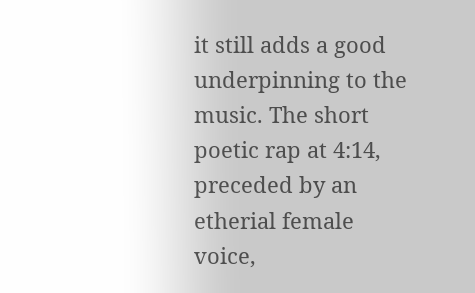it still adds a good underpinning to the music. The short poetic rap at 4:14, preceded by an etherial female voice,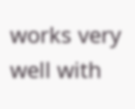works very well with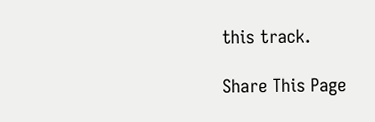this track.

Share This Page